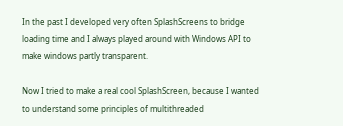In the past I developed very often SplashScreens to bridge loading time and I always played around with Windows API to make windows partly transparent.

Now I tried to make a real cool SplashScreen, because I wanted to understand some principles of multithreaded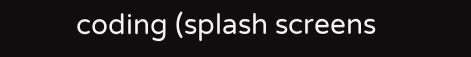coding (splash screens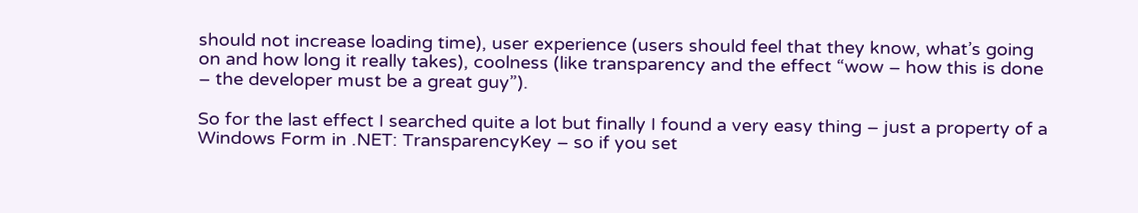should not increase loading time), user experience (users should feel that they know, what’s going on and how long it really takes), coolness (like transparency and the effect “wow – how this is done – the developer must be a great guy”).

So for the last effect I searched quite a lot but finally I found a very easy thing – just a property of a Windows Form in .NET: TransparencyKey – so if you set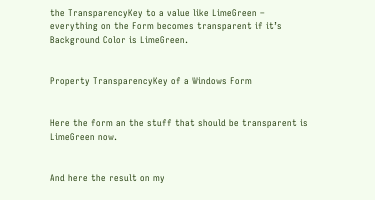the TransparencyKey to a value like LimeGreen – everything on the Form becomes transparent if it’s Background Color is LimeGreen.


Property TransparencyKey of a Windows Form


Here the form an the stuff that should be transparent is LimeGreen now.


And here the result on my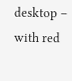desktop – with red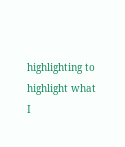highlighting to highlight what I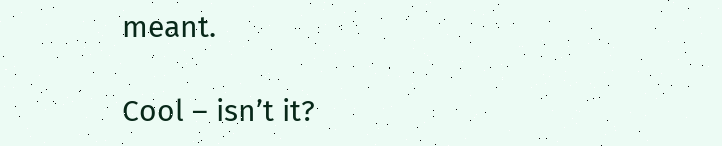meant.

Cool – isn’t it?